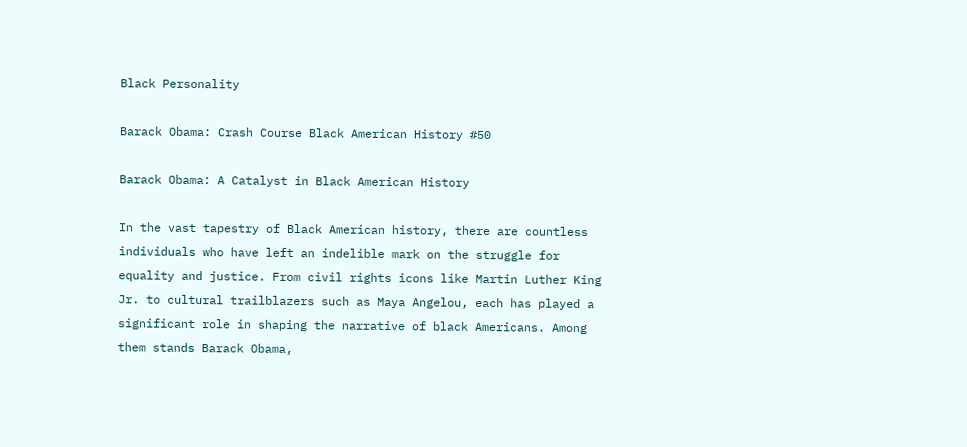Black Personality

Barack Obama: Crash Course Black American History #50

Barack Obama: A Catalyst in Black American History

In the vast tapestry of Black American history, there are countless individuals who have left an indelible mark on the struggle for equality and justice. From civil rights icons like Martin Luther King Jr. to cultural trailblazers such as Maya Angelou, each has played a significant role in shaping the narrative of black Americans. Among them stands Barack Obama,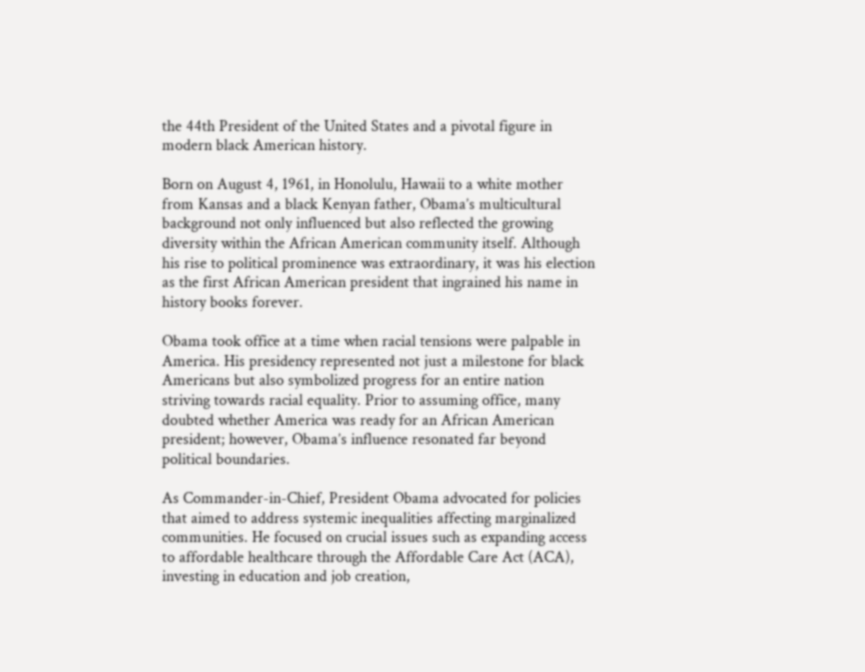the 44th President of the United States and a pivotal figure in modern black American history.

Born on August 4, 1961, in Honolulu, Hawaii to a white mother from Kansas and a black Kenyan father, Obama’s multicultural background not only influenced but also reflected the growing diversity within the African American community itself. Although his rise to political prominence was extraordinary, it was his election as the first African American president that ingrained his name in history books forever.

Obama took office at a time when racial tensions were palpable in America. His presidency represented not just a milestone for black Americans but also symbolized progress for an entire nation striving towards racial equality. Prior to assuming office, many doubted whether America was ready for an African American president; however, Obama’s influence resonated far beyond political boundaries.

As Commander-in-Chief, President Obama advocated for policies that aimed to address systemic inequalities affecting marginalized communities. He focused on crucial issues such as expanding access to affordable healthcare through the Affordable Care Act (ACA), investing in education and job creation,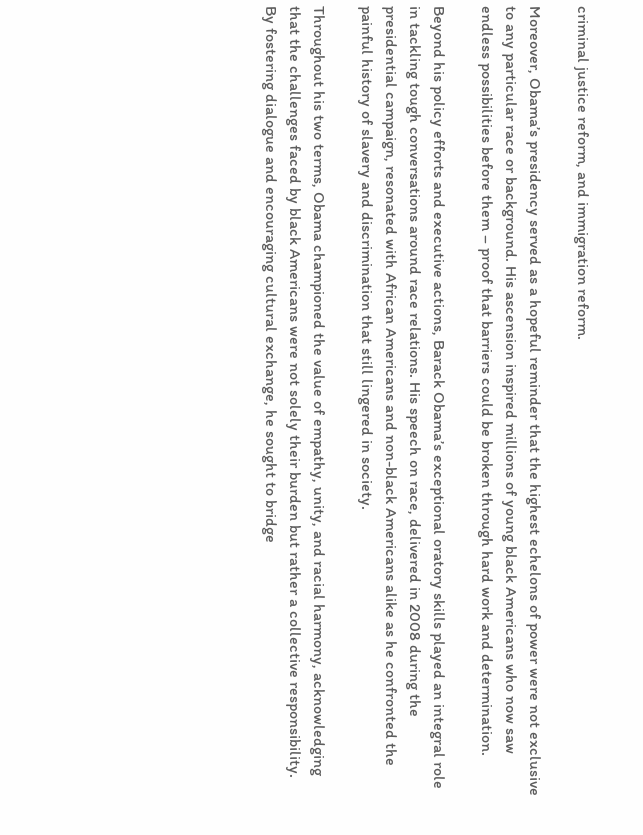criminal justice reform, and immigration reform.

Moreover, Obama’s presidency served as a hopeful reminder that the highest echelons of power were not exclusive to any particular race or background. His ascension inspired millions of young black Americans who now saw endless possibilities before them – proof that barriers could be broken through hard work and determination.

Beyond his policy efforts and executive actions, Barack Obama’s exceptional oratory skills played an integral role in tackling tough conversations around race relations. His speech on race, delivered in 2008 during the presidential campaign, resonated with African Americans and non-black Americans alike as he confronted the painful history of slavery and discrimination that still lingered in society.

Throughout his two terms, Obama championed the value of empathy, unity, and racial harmony, acknowledging that the challenges faced by black Americans were not solely their burden but rather a collective responsibility. By fostering dialogue and encouraging cultural exchange, he sought to bridge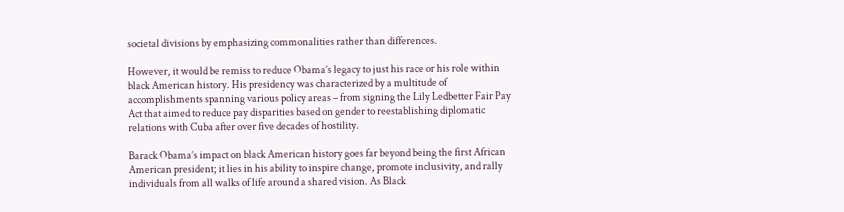societal divisions by emphasizing commonalities rather than differences.

However, it would be remiss to reduce Obama’s legacy to just his race or his role within black American history. His presidency was characterized by a multitude of accomplishments spanning various policy areas – from signing the Lily Ledbetter Fair Pay Act that aimed to reduce pay disparities based on gender to reestablishing diplomatic relations with Cuba after over five decades of hostility.

Barack Obama’s impact on black American history goes far beyond being the first African American president; it lies in his ability to inspire change, promote inclusivity, and rally individuals from all walks of life around a shared vision. As Black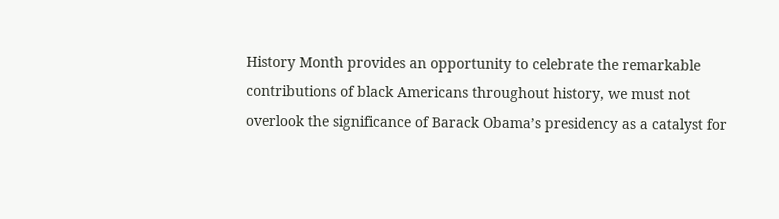History Month provides an opportunity to celebrate the remarkable contributions of black Americans throughout history, we must not overlook the significance of Barack Obama’s presidency as a catalyst for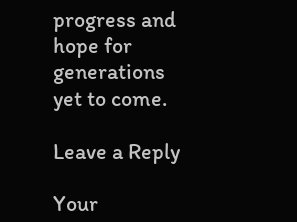progress and hope for generations yet to come.

Leave a Reply

Your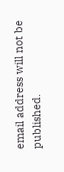email address will not be published.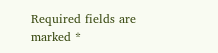Required fields are marked *